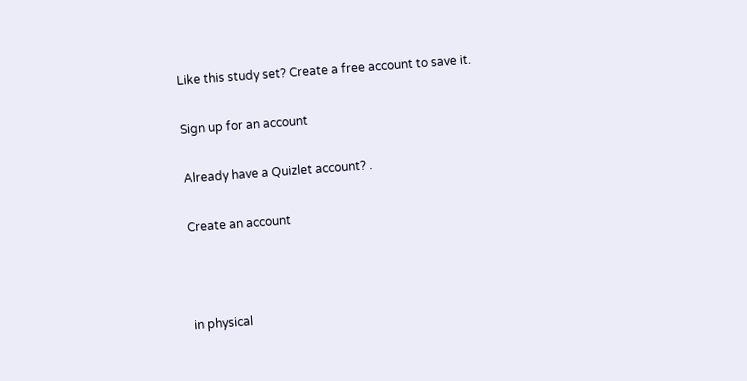Like this study set? Create a free account to save it.

Sign up for an account

Already have a Quizlet account? .

Create an account



in physical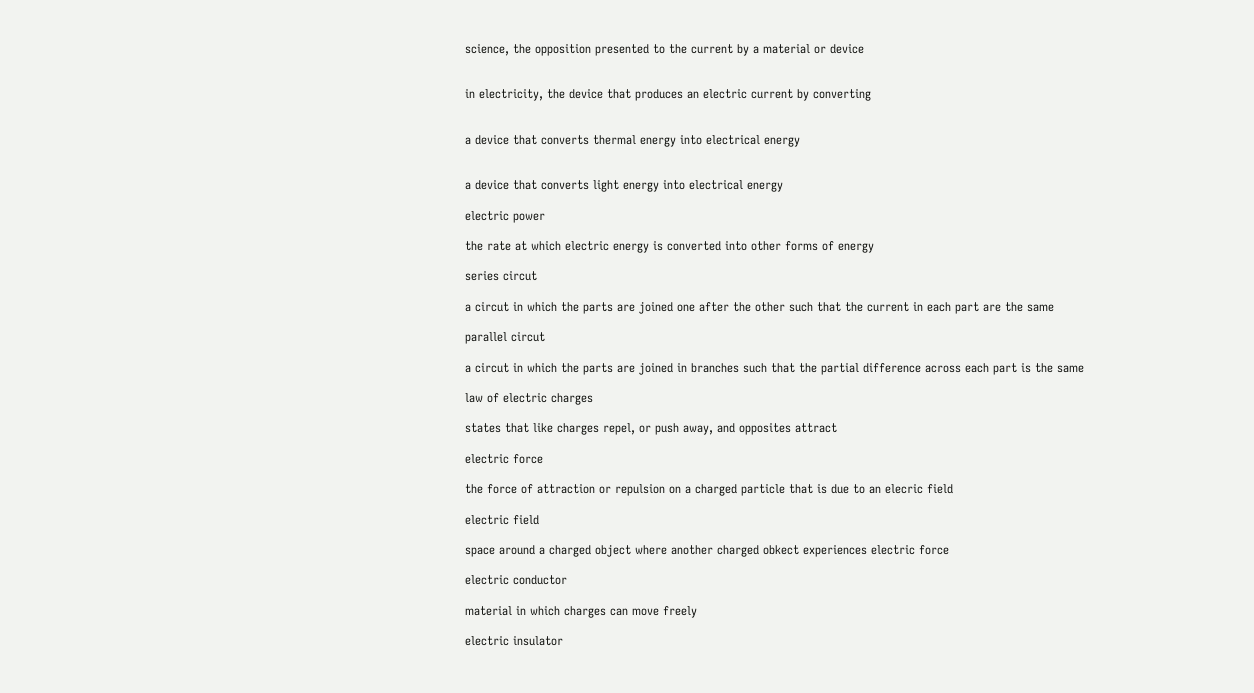science, the opposition presented to the current by a material or device


in electricity, the device that produces an electric current by converting


a device that converts thermal energy into electrical energy


a device that converts light energy into electrical energy

electric power

the rate at which electric energy is converted into other forms of energy

series circut

a circut in which the parts are joined one after the other such that the current in each part are the same

parallel circut

a circut in which the parts are joined in branches such that the partial difference across each part is the same

law of electric charges

states that like charges repel, or push away, and opposites attract

electric force

the force of attraction or repulsion on a charged particle that is due to an elecric field

electric field

space around a charged object where another charged obkect experiences electric force

electric conductor

material in which charges can move freely

electric insulator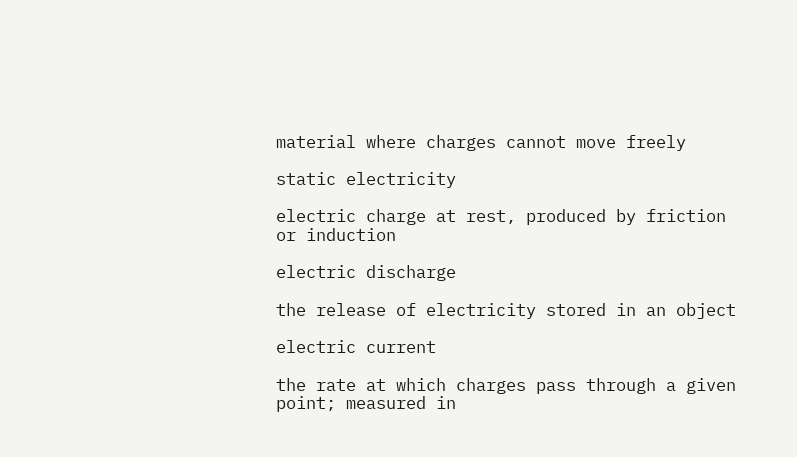material where charges cannot move freely

static electricity

electric charge at rest, produced by friction or induction

electric discharge

the release of electricity stored in an object

electric current

the rate at which charges pass through a given point; measured in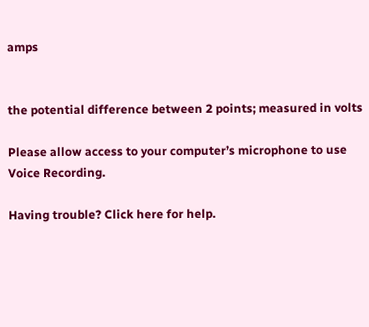amps


the potential difference between 2 points; measured in volts

Please allow access to your computer’s microphone to use Voice Recording.

Having trouble? Click here for help.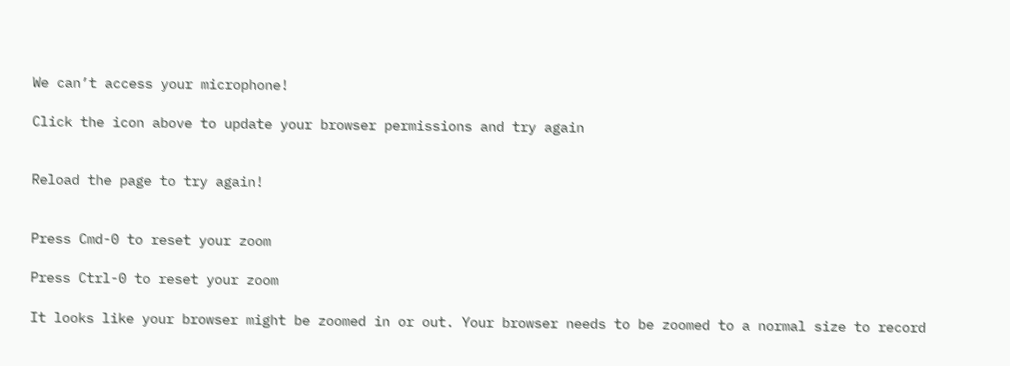We can’t access your microphone!

Click the icon above to update your browser permissions and try again


Reload the page to try again!


Press Cmd-0 to reset your zoom

Press Ctrl-0 to reset your zoom

It looks like your browser might be zoomed in or out. Your browser needs to be zoomed to a normal size to record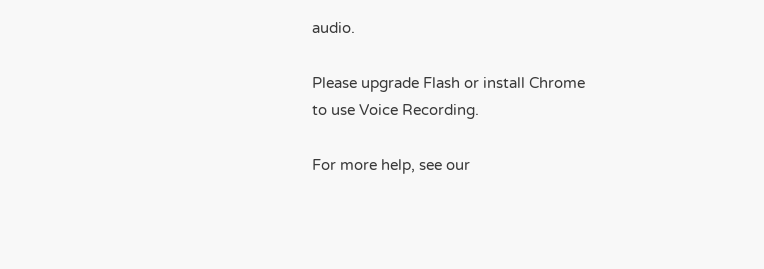audio.

Please upgrade Flash or install Chrome
to use Voice Recording.

For more help, see our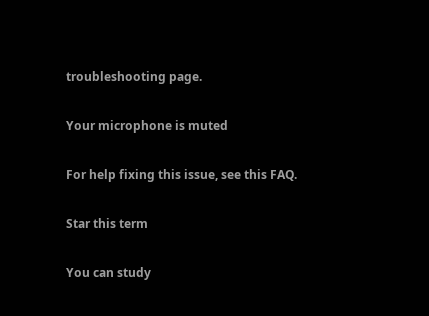troubleshooting page.

Your microphone is muted

For help fixing this issue, see this FAQ.

Star this term

You can study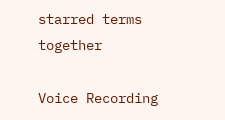starred terms together

Voice Recording